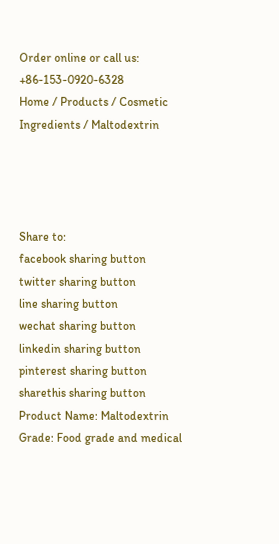Order online or call us: +86-153-0920-6328
Home / Products / Cosmetic Ingredients / Maltodextrin




Share to:
facebook sharing button
twitter sharing button
line sharing button
wechat sharing button
linkedin sharing button
pinterest sharing button
sharethis sharing button
Product Name: Maltodextrin
Grade: Food grade and medical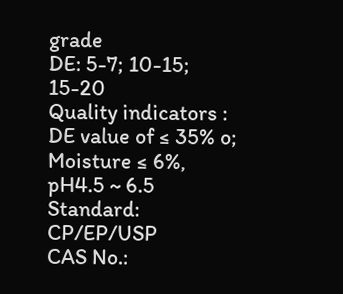grade
DE: 5-7; 10-15; 15-20
Quality indicators : DE value of ≤ 35% o; Moisture ≤ 6%, pH4.5 ~ 6.5
Standard: CP/EP/USP
CAS No.: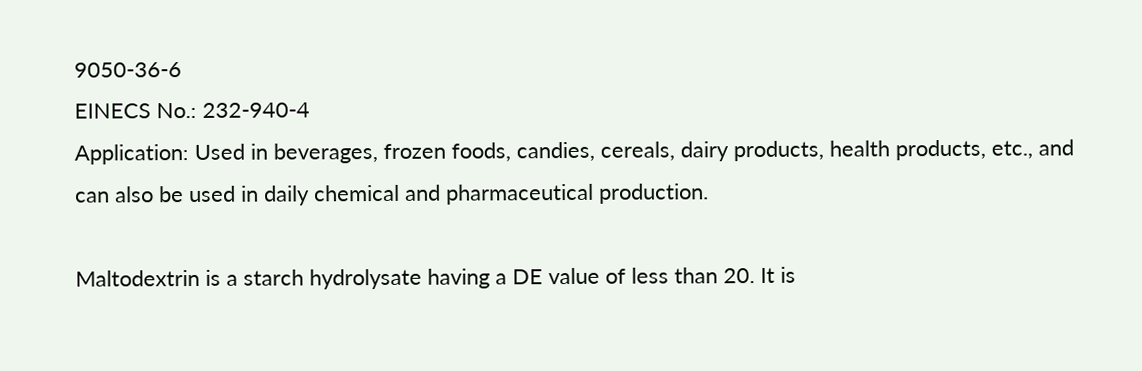9050-36-6
EINECS No.: 232-940-4
Application: Used in beverages, frozen foods, candies, cereals, dairy products, health products, etc., and can also be used in daily chemical and pharmaceutical production.

Maltodextrin is a starch hydrolysate having a DE value of less than 20. It is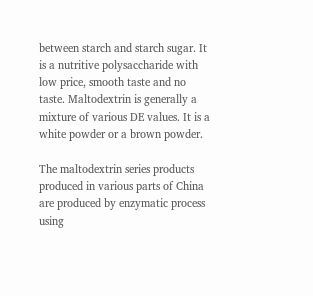between starch and starch sugar. It is a nutritive polysaccharide with low price, smooth taste and no taste. Maltodextrin is generally a mixture of various DE values. It is a white powder or a brown powder.

The maltodextrin series products produced in various parts of China are produced by enzymatic process using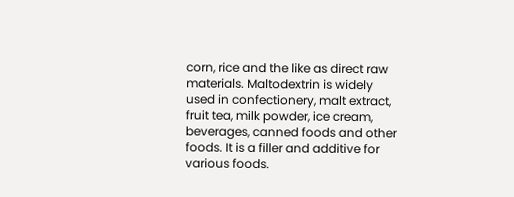corn, rice and the like as direct raw materials. Maltodextrin is widely used in confectionery, malt extract, fruit tea, milk powder, ice cream, beverages, canned foods and other foods. It is a filler and additive for various foods.